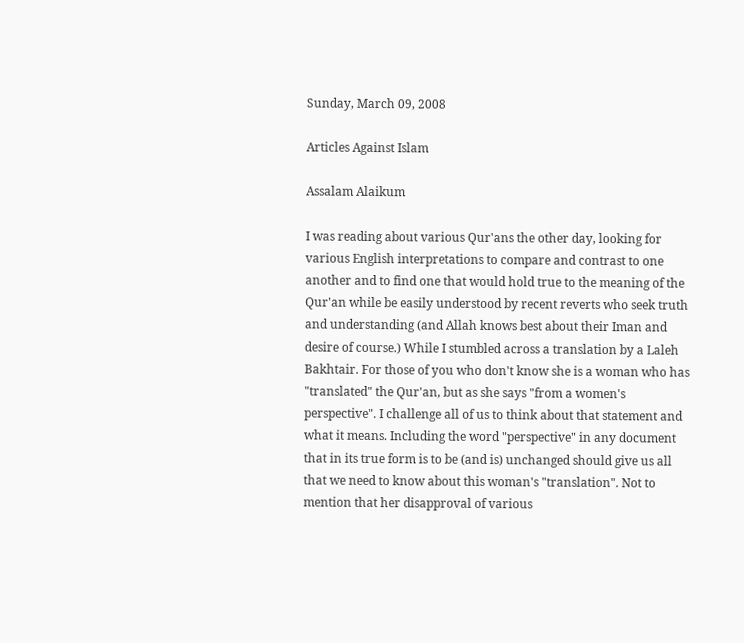Sunday, March 09, 2008

Articles Against Islam

Assalam Alaikum

I was reading about various Qur'ans the other day, looking for various English interpretations to compare and contrast to one another and to find one that would hold true to the meaning of the Qur'an while be easily understood by recent reverts who seek truth and understanding (and Allah knows best about their Iman and desire of course.) While I stumbled across a translation by a Laleh Bakhtair. For those of you who don't know she is a woman who has "translated" the Qur'an, but as she says "from a women's perspective". I challenge all of us to think about that statement and what it means. Including the word "perspective" in any document that in its true form is to be (and is) unchanged should give us all that we need to know about this woman's "translation". Not to mention that her disapproval of various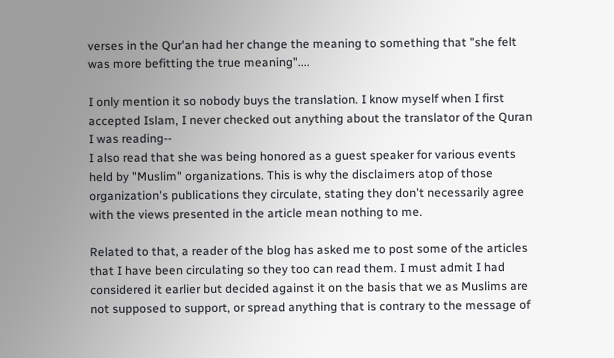verses in the Qur'an had her change the meaning to something that "she felt was more befitting the true meaning"....

I only mention it so nobody buys the translation. I know myself when I first accepted Islam, I never checked out anything about the translator of the Quran I was reading--
I also read that she was being honored as a guest speaker for various events held by "Muslim" organizations. This is why the disclaimers atop of those organization's publications they circulate, stating they don't necessarily agree with the views presented in the article mean nothing to me.

Related to that, a reader of the blog has asked me to post some of the articles that I have been circulating so they too can read them. I must admit I had considered it earlier but decided against it on the basis that we as Muslims are not supposed to support, or spread anything that is contrary to the message of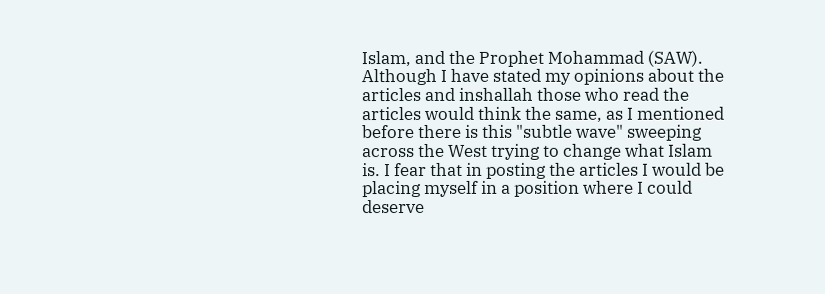Islam, and the Prophet Mohammad (SAW). Although I have stated my opinions about the articles and inshallah those who read the articles would think the same, as I mentioned before there is this "subtle wave" sweeping across the West trying to change what Islam is. I fear that in posting the articles I would be placing myself in a position where I could deserve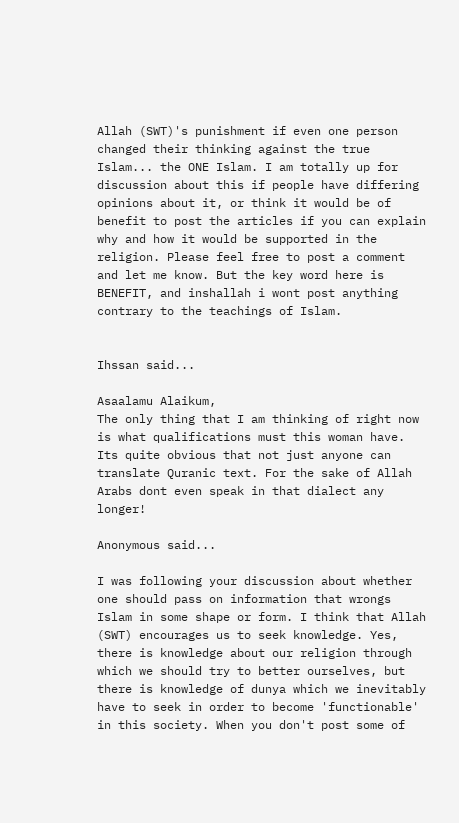Allah (SWT)'s punishment if even one person changed their thinking against the true Islam... the ONE Islam. I am totally up for discussion about this if people have differing opinions about it, or think it would be of benefit to post the articles if you can explain why and how it would be supported in the religion. Please feel free to post a comment and let me know. But the key word here is BENEFIT, and inshallah i wont post anything contrary to the teachings of Islam.


Ihssan said...

Asaalamu Alaikum,
The only thing that I am thinking of right now is what qualifications must this woman have. Its quite obvious that not just anyone can translate Quranic text. For the sake of Allah Arabs dont even speak in that dialect any longer!

Anonymous said...

I was following your discussion about whether one should pass on information that wrongs Islam in some shape or form. I think that Allah (SWT) encourages us to seek knowledge. Yes, there is knowledge about our religion through which we should try to better ourselves, but there is knowledge of dunya which we inevitably have to seek in order to become 'functionable' in this society. When you don't post some of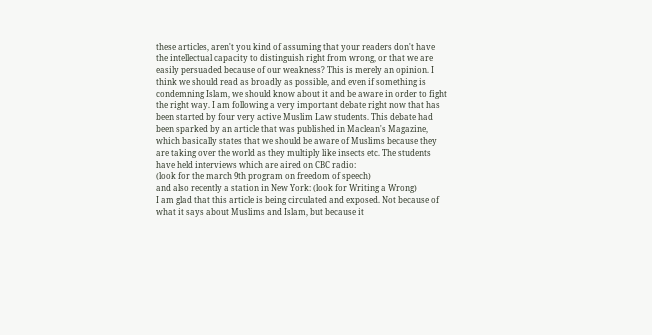these articles, aren't you kind of assuming that your readers don't have the intellectual capacity to distinguish right from wrong, or that we are easily persuaded because of our weakness? This is merely an opinion. I think we should read as broadly as possible, and even if something is condemning Islam, we should know about it and be aware in order to fight the right way. I am following a very important debate right now that has been started by four very active Muslim Law students. This debate had been sparked by an article that was published in Maclean's Magazine, which basically states that we should be aware of Muslims because they are taking over the world as they multiply like insects etc. The students have held interviews which are aired on CBC radio:
(look for the march 9th program on freedom of speech)
and also recently a station in New York: (look for Writing a Wrong)
I am glad that this article is being circulated and exposed. Not because of what it says about Muslims and Islam, but because it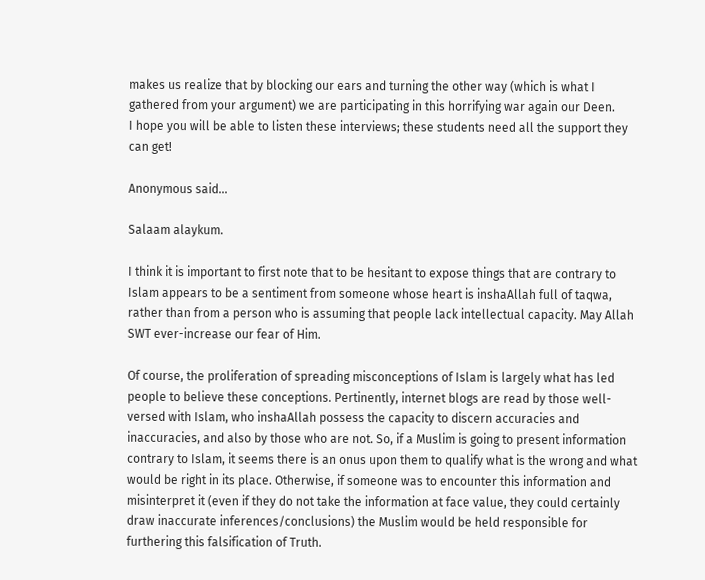makes us realize that by blocking our ears and turning the other way (which is what I gathered from your argument) we are participating in this horrifying war again our Deen.
I hope you will be able to listen these interviews; these students need all the support they can get!

Anonymous said...

Salaam alaykum.

I think it is important to first note that to be hesitant to expose things that are contrary to Islam appears to be a sentiment from someone whose heart is inshaAllah full of taqwa, rather than from a person who is assuming that people lack intellectual capacity. May Allah SWT ever-increase our fear of Him.

Of course, the proliferation of spreading misconceptions of Islam is largely what has led people to believe these conceptions. Pertinently, internet blogs are read by those well-versed with Islam, who inshaAllah possess the capacity to discern accuracies and inaccuracies, and also by those who are not. So, if a Muslim is going to present information contrary to Islam, it seems there is an onus upon them to qualify what is the wrong and what would be right in its place. Otherwise, if someone was to encounter this information and misinterpret it (even if they do not take the information at face value, they could certainly draw inaccurate inferences/conclusions) the Muslim would be held responsible for furthering this falsification of Truth.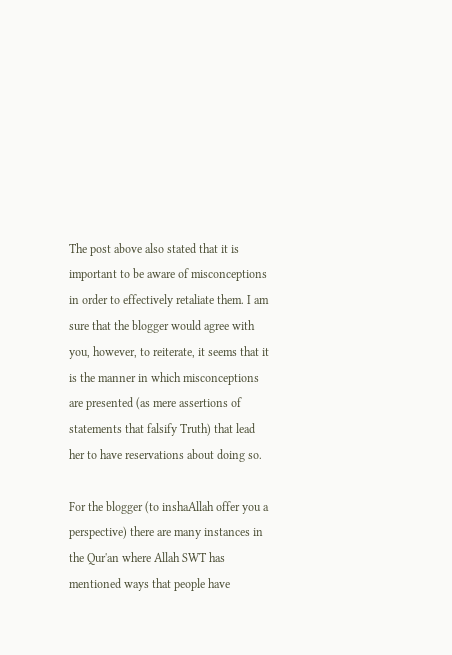The post above also stated that it is important to be aware of misconceptions in order to effectively retaliate them. I am sure that the blogger would agree with you, however, to reiterate, it seems that it is the manner in which misconceptions are presented (as mere assertions of statements that falsify Truth) that lead her to have reservations about doing so.

For the blogger (to inshaAllah offer you a perspective) there are many instances in the Qur'an where Allah SWT has mentioned ways that people have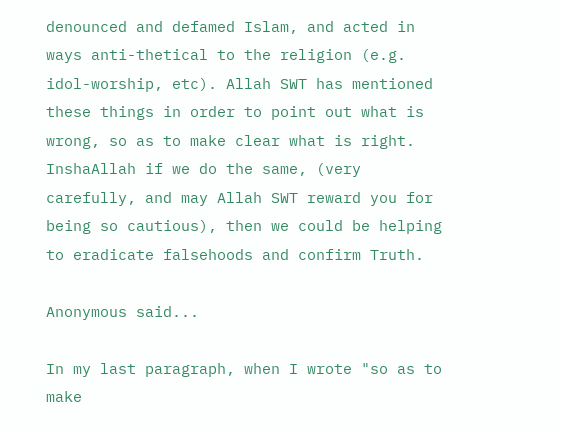denounced and defamed Islam, and acted in ways anti-thetical to the religion (e.g. idol-worship, etc). Allah SWT has mentioned these things in order to point out what is wrong, so as to make clear what is right. InshaAllah if we do the same, (very carefully, and may Allah SWT reward you for being so cautious), then we could be helping to eradicate falsehoods and confirm Truth.

Anonymous said...

In my last paragraph, when I wrote "so as to make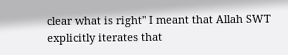clear what is right" I meant that Allah SWT explicitly iterates that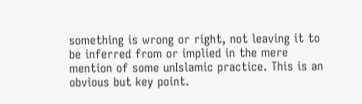something is wrong or right, not leaving it to be inferred from or implied in the mere mention of some unIslamic practice. This is an obvious but key point.